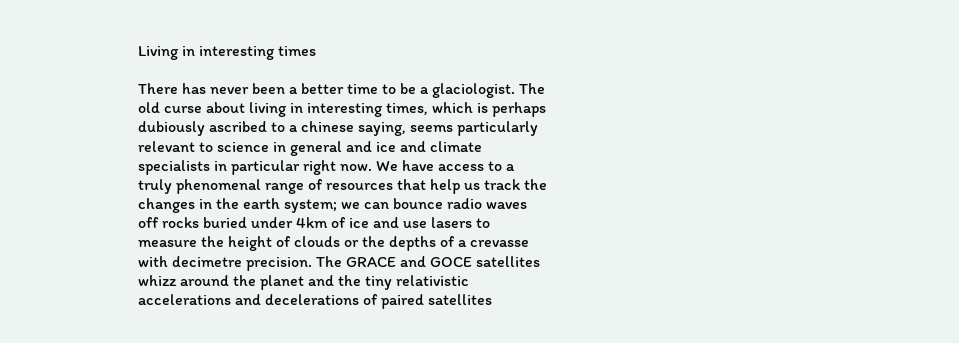Living in interesting times

There has never been a better time to be a glaciologist. The old curse about living in interesting times, which is perhaps dubiously ascribed to a chinese saying, seems particularly relevant to science in general and ice and climate specialists in particular right now. We have access to a truly phenomenal range of resources that help us track the changes in the earth system; we can bounce radio waves off rocks buried under 4km of ice and use lasers to measure the height of clouds or the depths of a crevasse with decimetre precision. The GRACE and GOCE satellites whizz around the planet and the tiny relativistic accelerations and decelerations of paired satellites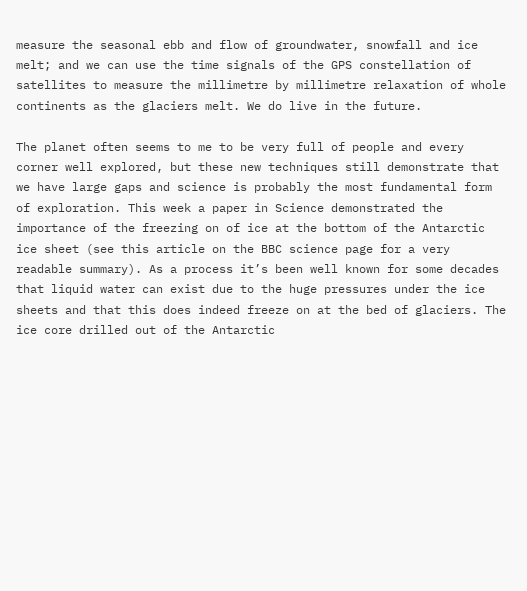measure the seasonal ebb and flow of groundwater, snowfall and ice melt; and we can use the time signals of the GPS constellation of satellites to measure the millimetre by millimetre relaxation of whole continents as the glaciers melt. We do live in the future.

The planet often seems to me to be very full of people and every corner well explored, but these new techniques still demonstrate that we have large gaps and science is probably the most fundamental form of exploration. This week a paper in Science demonstrated the importance of the freezing on of ice at the bottom of the Antarctic ice sheet (see this article on the BBC science page for a very readable summary). As a process it’s been well known for some decades that liquid water can exist due to the huge pressures under the ice sheets and that this does indeed freeze on at the bed of glaciers. The ice core drilled out of the Antarctic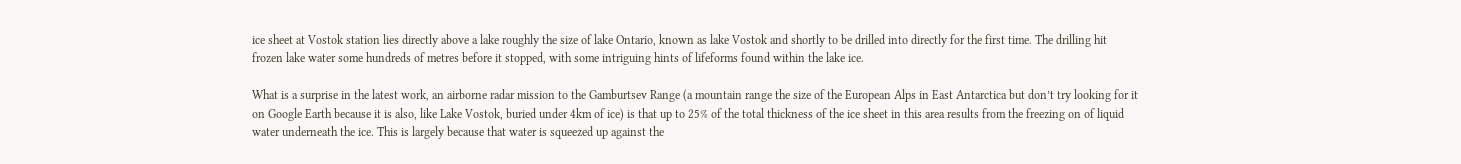ice sheet at Vostok station lies directly above a lake roughly the size of lake Ontario, known as lake Vostok and shortly to be drilled into directly for the first time. The drilling hit frozen lake water some hundreds of metres before it stopped, with some intriguing hints of lifeforms found within the lake ice.

What is a surprise in the latest work, an airborne radar mission to the Gamburtsev Range (a mountain range the size of the European Alps in East Antarctica but don’t try looking for it on Google Earth because it is also, like Lake Vostok, buried under 4km of ice) is that up to 25% of the total thickness of the ice sheet in this area results from the freezing on of liquid water underneath the ice. This is largely because that water is squeezed up against the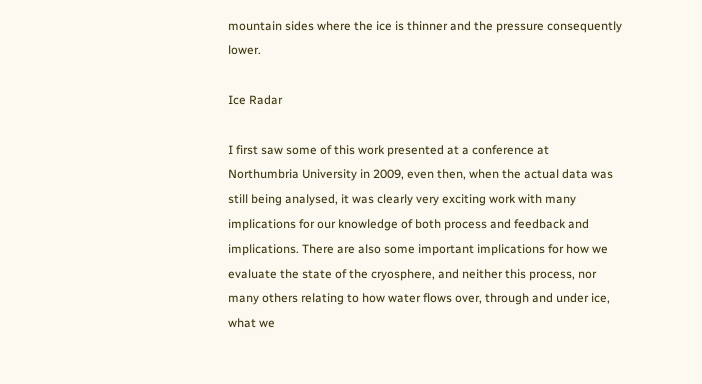mountain sides where the ice is thinner and the pressure consequently lower.

Ice Radar

I first saw some of this work presented at a conference at Northumbria University in 2009, even then, when the actual data was still being analysed, it was clearly very exciting work with many implications for our knowledge of both process and feedback and implications. There are also some important implications for how we evaluate the state of the cryosphere, and neither this process, nor many others relating to how water flows over, through and under ice, what we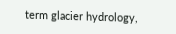term glacier hydrology,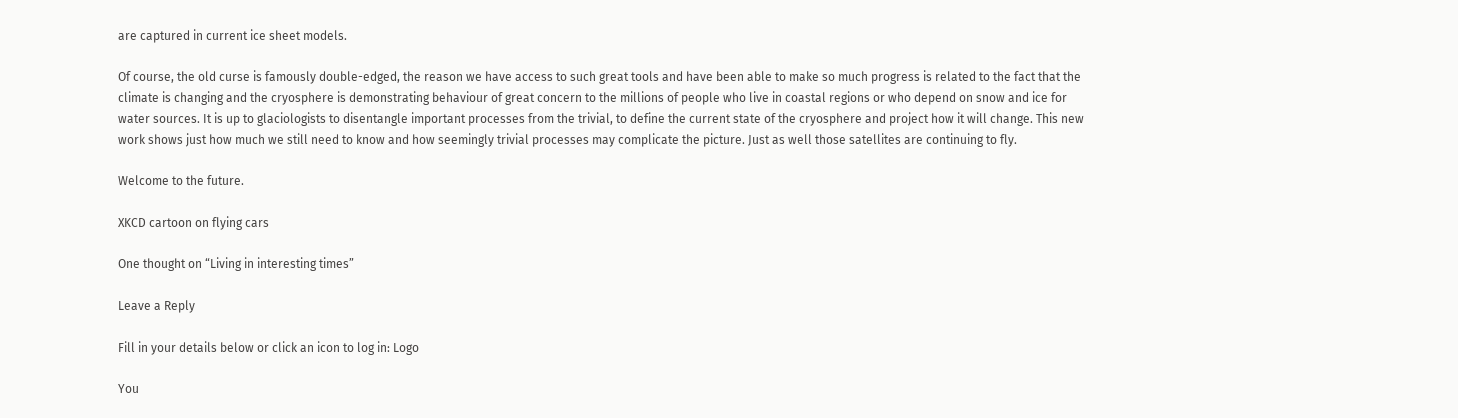are captured in current ice sheet models.

Of course, the old curse is famously double-edged, the reason we have access to such great tools and have been able to make so much progress is related to the fact that the climate is changing and the cryosphere is demonstrating behaviour of great concern to the millions of people who live in coastal regions or who depend on snow and ice for water sources. It is up to glaciologists to disentangle important processes from the trivial, to define the current state of the cryosphere and project how it will change. This new work shows just how much we still need to know and how seemingly trivial processes may complicate the picture. Just as well those satellites are continuing to fly.

Welcome to the future.

XKCD cartoon on flying cars

One thought on “Living in interesting times”

Leave a Reply

Fill in your details below or click an icon to log in: Logo

You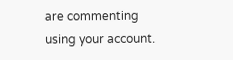are commenting using your account.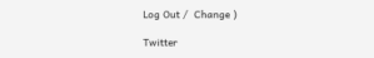Log Out /  Change )

Twitter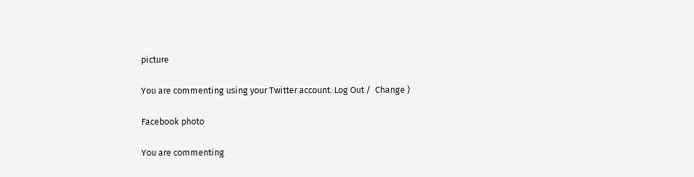picture

You are commenting using your Twitter account. Log Out /  Change )

Facebook photo

You are commenting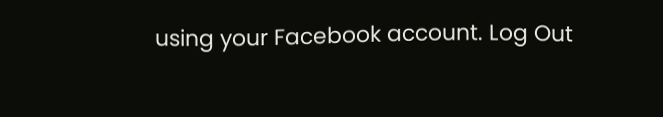using your Facebook account. Log Out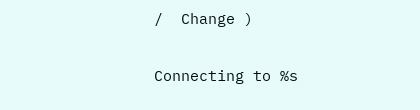/  Change )

Connecting to %s